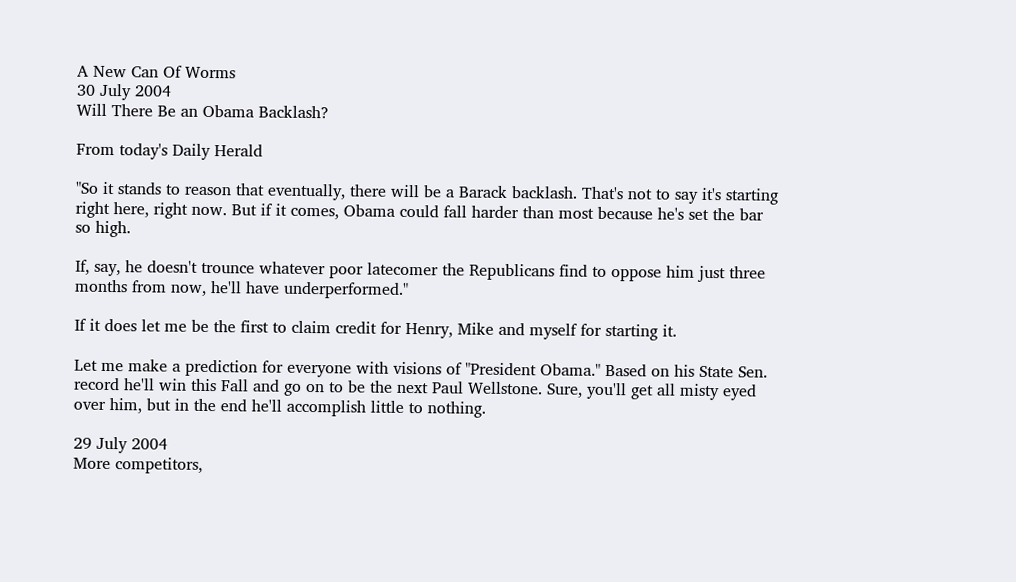A New Can Of Worms
30 July 2004
Will There Be an Obama Backlash?

From today's Daily Herald

"So it stands to reason that eventually, there will be a Barack backlash. That's not to say it's starting right here, right now. But if it comes, Obama could fall harder than most because he's set the bar so high.

If, say, he doesn't trounce whatever poor latecomer the Republicans find to oppose him just three months from now, he'll have underperformed."

If it does let me be the first to claim credit for Henry, Mike and myself for starting it.

Let me make a prediction for everyone with visions of "President Obama." Based on his State Sen. record he'll win this Fall and go on to be the next Paul Wellstone. Sure, you'll get all misty eyed over him, but in the end he'll accomplish little to nothing.

29 July 2004
More competitors,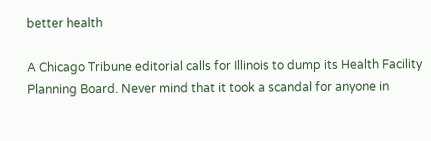better health

A Chicago Tribune editorial calls for Illinois to dump its Health Facility Planning Board. Never mind that it took a scandal for anyone in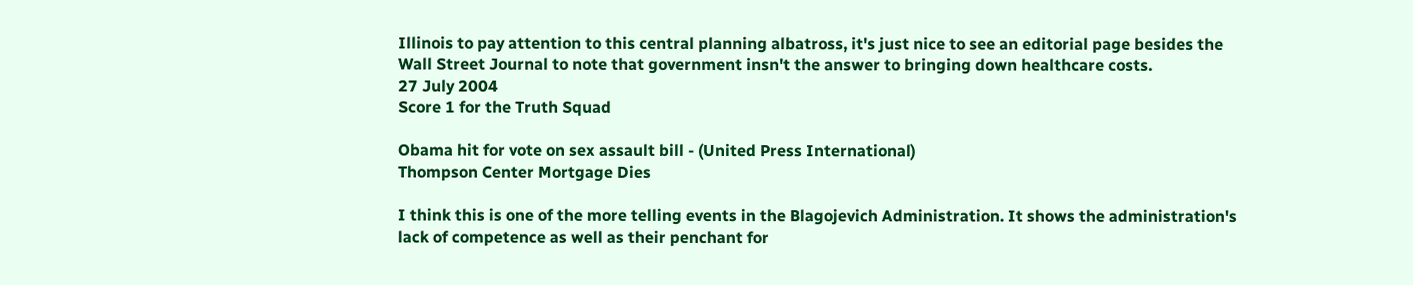Illinois to pay attention to this central planning albatross, it's just nice to see an editorial page besides the Wall Street Journal to note that government insn't the answer to bringing down healthcare costs.
27 July 2004
Score 1 for the Truth Squad

Obama hit for vote on sex assault bill - (United Press International)
Thompson Center Mortgage Dies

I think this is one of the more telling events in the Blagojevich Administration. It shows the administration's lack of competence as well as their penchant for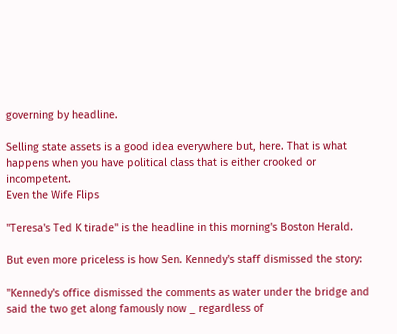governing by headline.

Selling state assets is a good idea everywhere but, here. That is what happens when you have political class that is either crooked or incompetent.
Even the Wife Flips

"Teresa's Ted K tirade" is the headline in this morning's Boston Herald.

But even more priceless is how Sen. Kennedy's staff dismissed the story:

"Kennedy's office dismissed the comments as water under the bridge and said the two get along famously now _ regardless of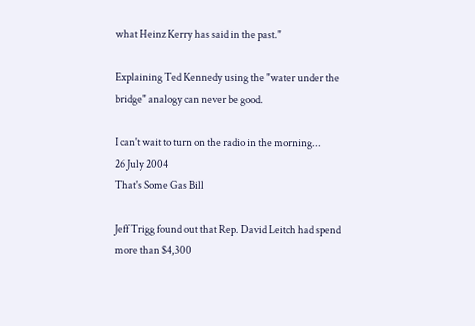what Heinz Kerry has said in the past."

Explaining Ted Kennedy using the "water under the bridge" analogy can never be good.

I can't wait to turn on the radio in the morning...
26 July 2004
That's Some Gas Bill

Jeff Trigg found out that Rep. David Leitch had spend more than $4,300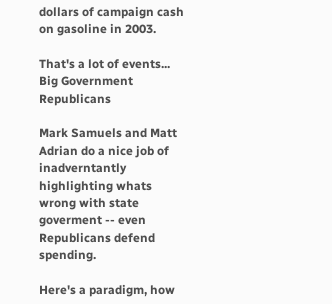dollars of campaign cash on gasoline in 2003.

That's a lot of events...
Big Government Republicans

Mark Samuels and Matt Adrian do a nice job of inadverntantly highlighting whats wrong with state goverment -- even Republicans defend spending.

Here's a paradigm, how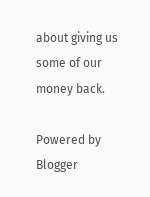about giving us some of our money back.

Powered by Blogger